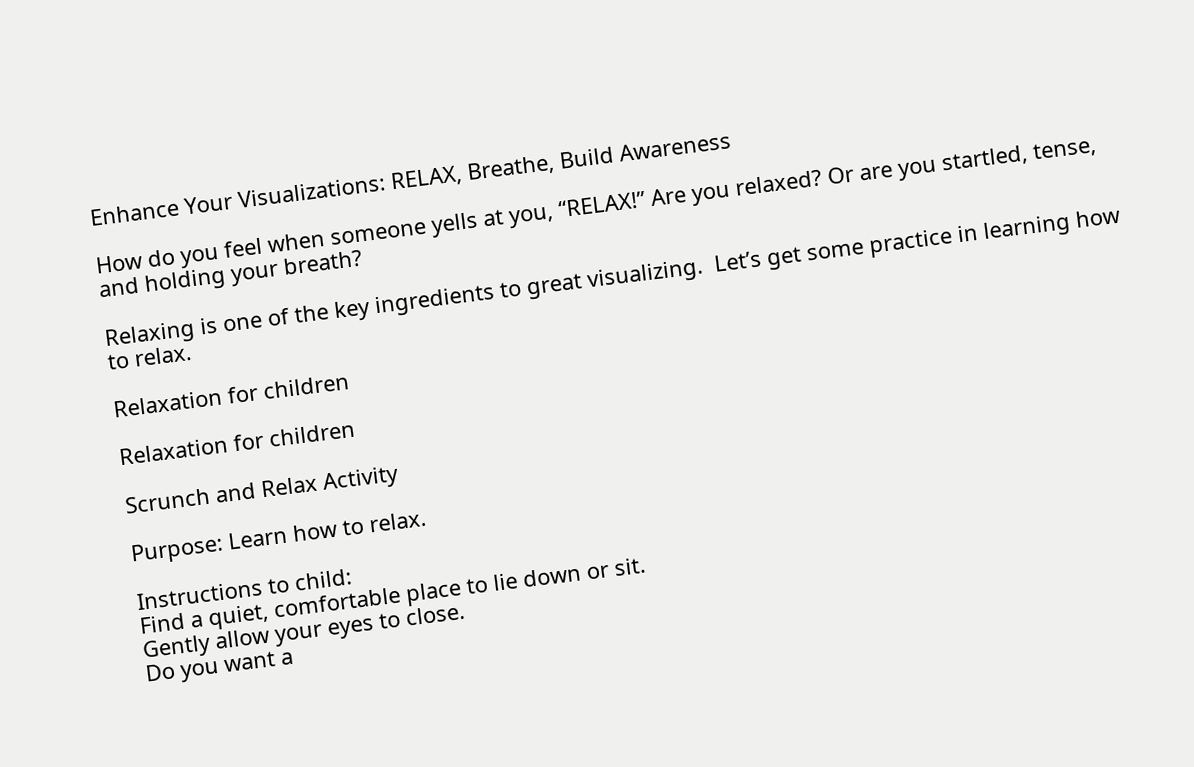Enhance Your Visualizations: RELAX, Breathe, Build Awareness

How do you feel when someone yells at you, “RELAX!” Are you relaxed? Or are you startled, tense, and holding your breath?

Relaxing is one of the key ingredients to great visualizing.  Let’s get some practice in learning how to relax.

Relaxation for children

Relaxation for children

Scrunch and Relax Activity

Purpose: Learn how to relax.

Instructions to child:
Find a quiet, comfortable place to lie down or sit.
Gently allow your eyes to close.
Do you want a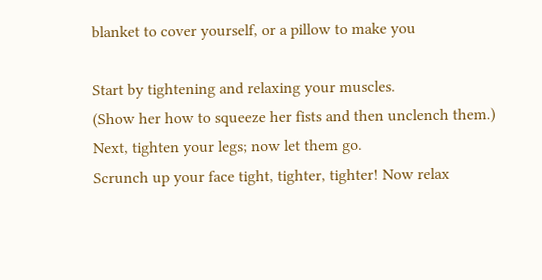blanket to cover yourself, or a pillow to make you

Start by tightening and relaxing your muscles.
(Show her how to squeeze her fists and then unclench them.)
Next, tighten your legs; now let them go.
Scrunch up your face tight, tighter, tighter! Now relax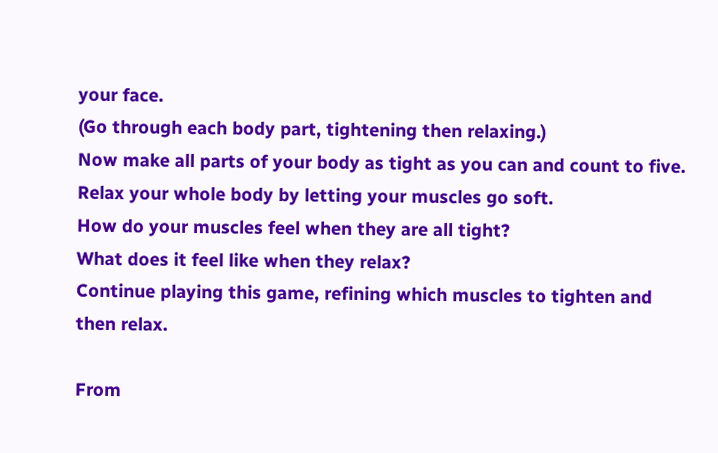your face.
(Go through each body part, tightening then relaxing.)
Now make all parts of your body as tight as you can and count to five.
Relax your whole body by letting your muscles go soft.
How do your muscles feel when they are all tight?
What does it feel like when they relax?
Continue playing this game, refining which muscles to tighten and
then relax.

From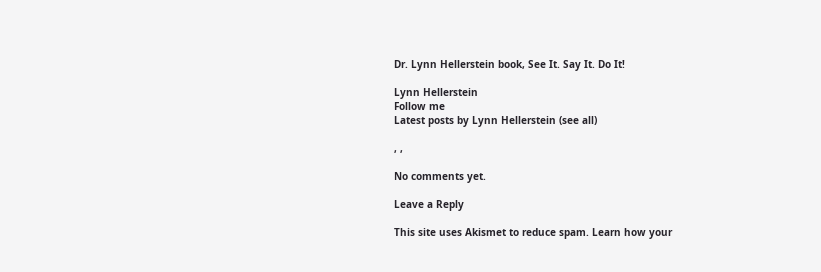Dr. Lynn Hellerstein book, See It. Say It. Do It!

Lynn Hellerstein
Follow me
Latest posts by Lynn Hellerstein (see all)

, ,

No comments yet.

Leave a Reply

This site uses Akismet to reduce spam. Learn how your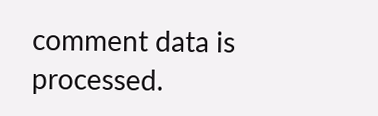comment data is processed.